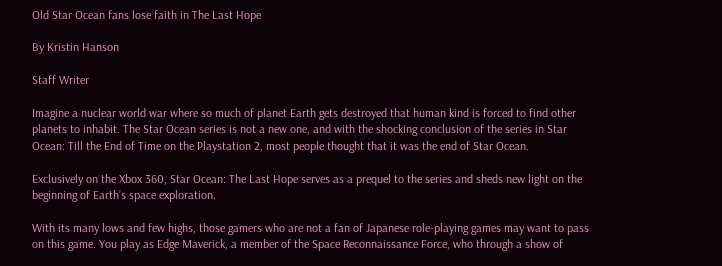Old Star Ocean fans lose faith in The Last Hope

By Kristin Hanson

Staff Writer

Imagine a nuclear world war where so much of planet Earth gets destroyed that human kind is forced to find other planets to inhabit. The Star Ocean series is not a new one, and with the shocking conclusion of the series in Star Ocean: Till the End of Time on the Playstation 2, most people thought that it was the end of Star Ocean.

Exclusively on the Xbox 360, Star Ocean: The Last Hope serves as a prequel to the series and sheds new light on the beginning of Earth’s space exploration.

With its many lows and few highs, those gamers who are not a fan of Japanese role-playing games may want to pass on this game. You play as Edge Maverick, a member of the Space Reconnaissance Force, who through a show of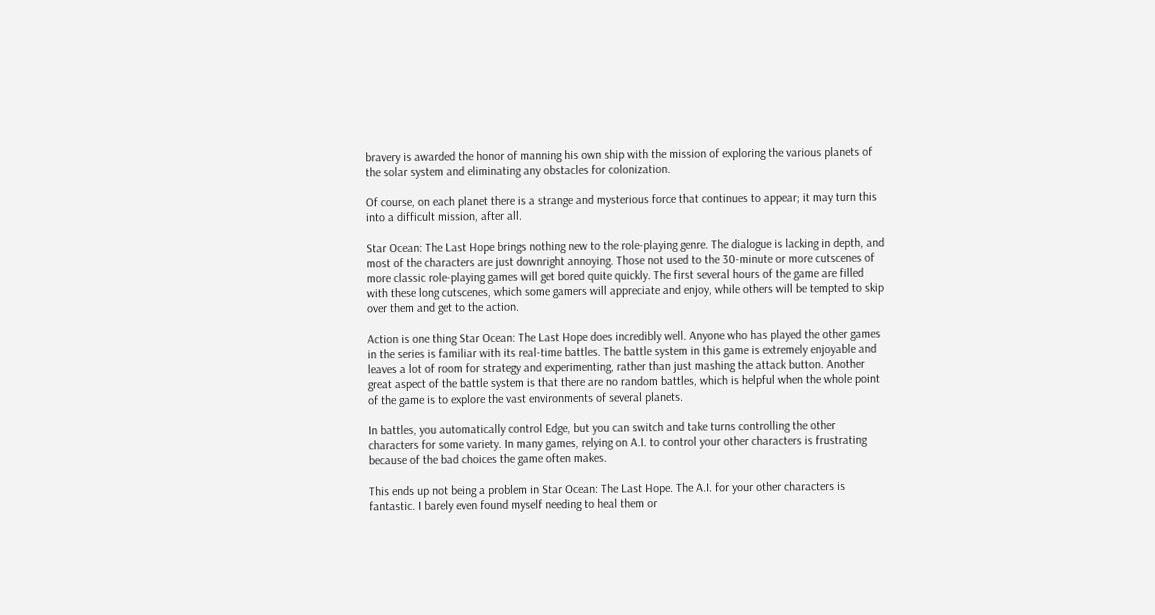bravery is awarded the honor of manning his own ship with the mission of exploring the various planets of the solar system and eliminating any obstacles for colonization.

Of course, on each planet there is a strange and mysterious force that continues to appear; it may turn this into a difficult mission, after all.

Star Ocean: The Last Hope brings nothing new to the role-playing genre. The dialogue is lacking in depth, and most of the characters are just downright annoying. Those not used to the 30-minute or more cutscenes of more classic role-playing games will get bored quite quickly. The first several hours of the game are filled with these long cutscenes, which some gamers will appreciate and enjoy, while others will be tempted to skip over them and get to the action.

Action is one thing Star Ocean: The Last Hope does incredibly well. Anyone who has played the other games in the series is familiar with its real-time battles. The battle system in this game is extremely enjoyable and leaves a lot of room for strategy and experimenting, rather than just mashing the attack button. Another great aspect of the battle system is that there are no random battles, which is helpful when the whole point of the game is to explore the vast environments of several planets.

In battles, you automatically control Edge, but you can switch and take turns controlling the other characters for some variety. In many games, relying on A.I. to control your other characters is frustrating because of the bad choices the game often makes.

This ends up not being a problem in Star Ocean: The Last Hope. The A.I. for your other characters is fantastic. I barely even found myself needing to heal them or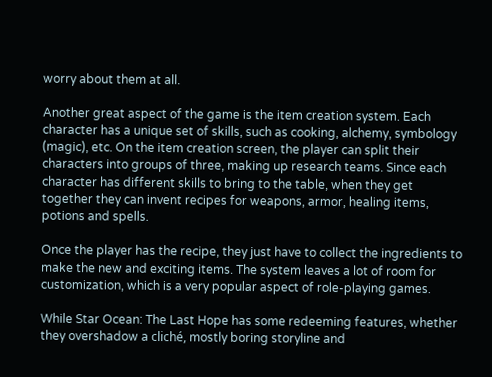worry about them at all.

Another great aspect of the game is the item creation system. Each character has a unique set of skills, such as cooking, alchemy, symbology (magic), etc. On the item creation screen, the player can split their characters into groups of three, making up research teams. Since each character has different skills to bring to the table, when they get together they can invent recipes for weapons, armor, healing items, potions and spells.

Once the player has the recipe, they just have to collect the ingredients to make the new and exciting items. The system leaves a lot of room for customization, which is a very popular aspect of role-playing games.

While Star Ocean: The Last Hope has some redeeming features, whether they overshadow a cliché, mostly boring storyline and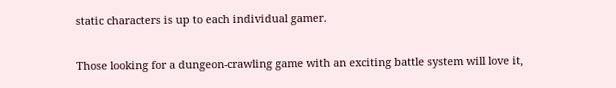static characters is up to each individual gamer.

Those looking for a dungeon-crawling game with an exciting battle system will love it,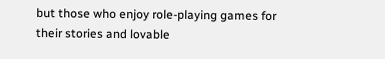but those who enjoy role-playing games for their stories and lovable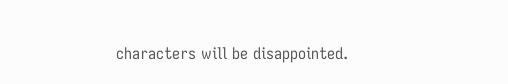characters will be disappointed.